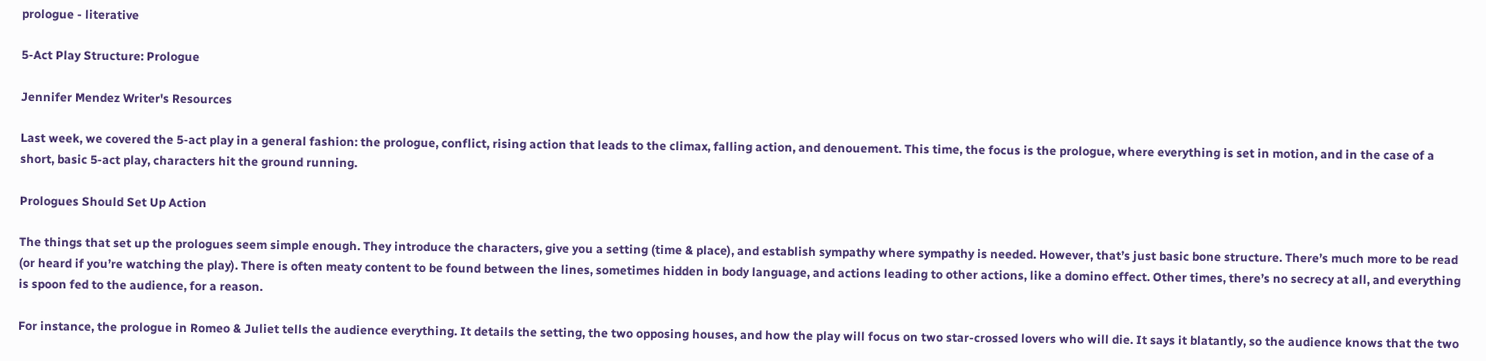prologue - literative

5-Act Play Structure: Prologue

Jennifer Mendez Writer's Resources

Last week, we covered the 5-act play in a general fashion: the prologue, conflict, rising action that leads to the climax, falling action, and denouement. This time, the focus is the prologue, where everything is set in motion, and in the case of a short, basic 5-act play, characters hit the ground running.

Prologues Should Set Up Action

The things that set up the prologues seem simple enough. They introduce the characters, give you a setting (time & place), and establish sympathy where sympathy is needed. However, that’s just basic bone structure. There’s much more to be read (or heard if you’re watching the play). There is often meaty content to be found between the lines, sometimes hidden in body language, and actions leading to other actions, like a domino effect. Other times, there’s no secrecy at all, and everything is spoon fed to the audience, for a reason.

For instance, the prologue in Romeo & Juliet tells the audience everything. It details the setting, the two opposing houses, and how the play will focus on two star-crossed lovers who will die. It says it blatantly, so the audience knows that the two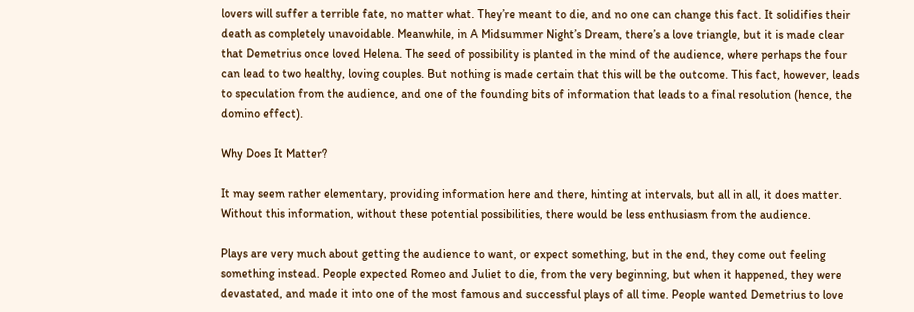lovers will suffer a terrible fate, no matter what. They’re meant to die, and no one can change this fact. It solidifies their death as completely unavoidable. Meanwhile, in A Midsummer Night’s Dream, there’s a love triangle, but it is made clear that Demetrius once loved Helena. The seed of possibility is planted in the mind of the audience, where perhaps the four can lead to two healthy, loving couples. But nothing is made certain that this will be the outcome. This fact, however, leads to speculation from the audience, and one of the founding bits of information that leads to a final resolution (hence, the domino effect).

Why Does It Matter?

It may seem rather elementary, providing information here and there, hinting at intervals, but all in all, it does matter. Without this information, without these potential possibilities, there would be less enthusiasm from the audience.

Plays are very much about getting the audience to want, or expect something, but in the end, they come out feeling something instead. People expected Romeo and Juliet to die, from the very beginning, but when it happened, they were devastated, and made it into one of the most famous and successful plays of all time. People wanted Demetrius to love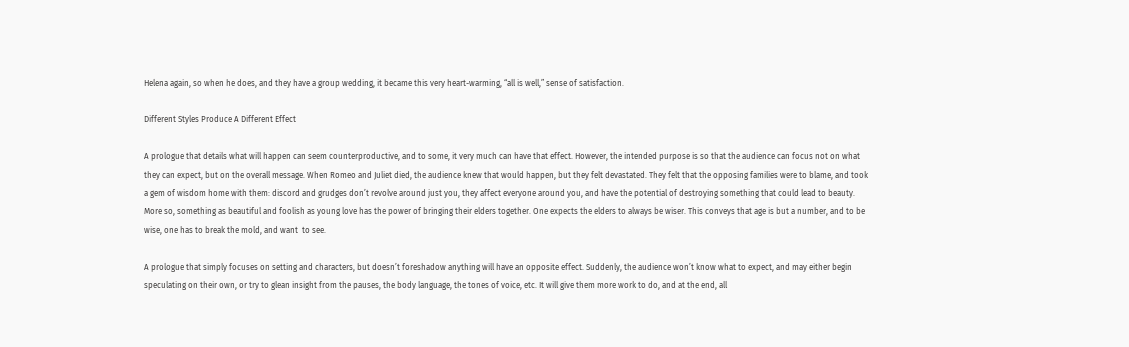Helena again, so when he does, and they have a group wedding, it became this very heart-warming, “all is well,” sense of satisfaction.

Different Styles Produce A Different Effect

A prologue that details what will happen can seem counterproductive, and to some, it very much can have that effect. However, the intended purpose is so that the audience can focus not on what they can expect, but on the overall message. When Romeo and Juliet died, the audience knew that would happen, but they felt devastated. They felt that the opposing families were to blame, and took a gem of wisdom home with them: discord and grudges don’t revolve around just you, they affect everyone around you, and have the potential of destroying something that could lead to beauty. More so, something as beautiful and foolish as young love has the power of bringing their elders together. One expects the elders to always be wiser. This conveys that age is but a number, and to be wise, one has to break the mold, and want  to see.

A prologue that simply focuses on setting and characters, but doesn’t foreshadow anything will have an opposite effect. Suddenly, the audience won’t know what to expect, and may either begin speculating on their own, or try to glean insight from the pauses, the body language, the tones of voice, etc. It will give them more work to do, and at the end, all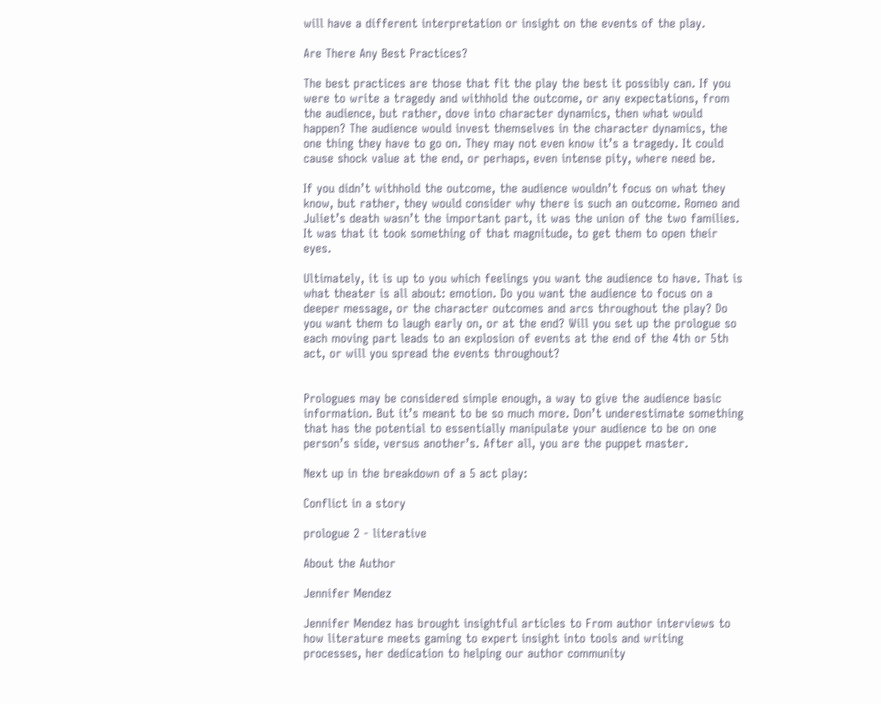will have a different interpretation or insight on the events of the play.

Are There Any Best Practices?

The best practices are those that fit the play the best it possibly can. If you were to write a tragedy and withhold the outcome, or any expectations, from the audience, but rather, dove into character dynamics, then what would happen? The audience would invest themselves in the character dynamics, the one thing they have to go on. They may not even know it’s a tragedy. It could cause shock value at the end, or perhaps, even intense pity, where need be.

If you didn’t withhold the outcome, the audience wouldn’t focus on what they know, but rather, they would consider why there is such an outcome. Romeo and Juliet’s death wasn’t the important part, it was the union of the two families. It was that it took something of that magnitude, to get them to open their eyes.

Ultimately, it is up to you which feelings you want the audience to have. That is what theater is all about: emotion. Do you want the audience to focus on a deeper message, or the character outcomes and arcs throughout the play? Do you want them to laugh early on, or at the end? Will you set up the prologue so each moving part leads to an explosion of events at the end of the 4th or 5th act, or will you spread the events throughout?


Prologues may be considered simple enough, a way to give the audience basic information. But it’s meant to be so much more. Don’t underestimate something that has the potential to essentially manipulate your audience to be on one person’s side, versus another’s. After all, you are the puppet master.

Next up in the breakdown of a 5 act play:

Conflict in a story

prologue 2 - literative

About the Author

Jennifer Mendez

Jennifer Mendez has brought insightful articles to From author interviews to how literature meets gaming to expert insight into tools and writing processes, her dedication to helping our author community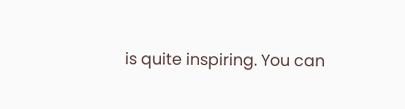is quite inspiring. You can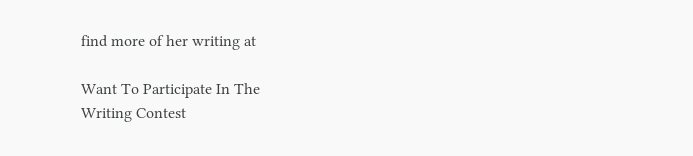find more of her writing at

Want To Participate In The
Writing Contest